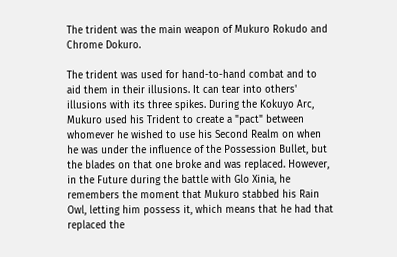The trident was the main weapon of Mukuro Rokudo and Chrome Dokuro.

The trident was used for hand-to-hand combat and to aid them in their illusions. It can tear into others' illusions with its three spikes. During the Kokuyo Arc, Mukuro used his Trident to create a "pact" between whomever he wished to use his Second Realm on when he was under the influence of the Possession Bullet, but the blades on that one broke and was replaced. However, in the Future during the battle with Glo Xinia, he remembers the moment that Mukuro stabbed his Rain Owl, letting him possess it, which means that he had that replaced the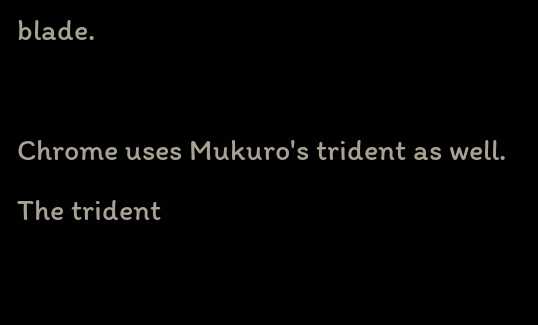blade.

Chrome uses Mukuro's trident as well. The trident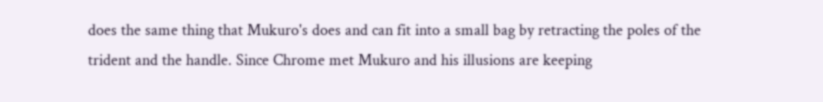does the same thing that Mukuro's does and can fit into a small bag by retracting the poles of the trident and the handle. Since Chrome met Mukuro and his illusions are keeping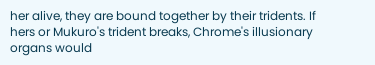her alive, they are bound together by their tridents. If hers or Mukuro's trident breaks, Chrome's illusionary organs would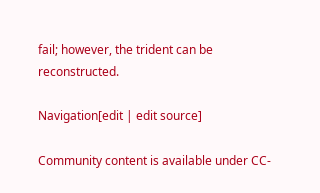fail; however, the trident can be reconstructed.

Navigation[edit | edit source]

Community content is available under CC-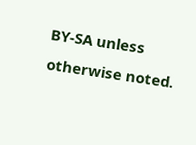BY-SA unless otherwise noted.